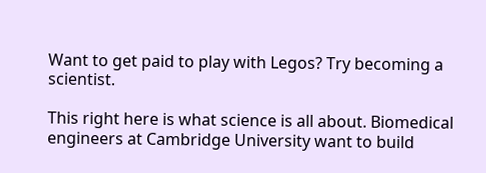Want to get paid to play with Legos? Try becoming a scientist.

This right here is what science is all about. Biomedical engineers at Cambridge University want to build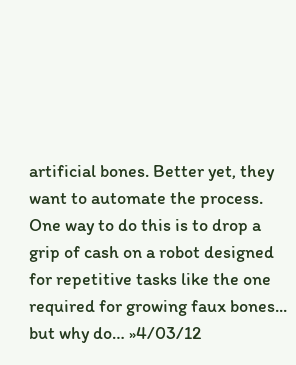artificial bones. Better yet, they want to automate the process. One way to do this is to drop a grip of cash on a robot designed for repetitive tasks like the one required for growing faux bones... but why do… »4/03/12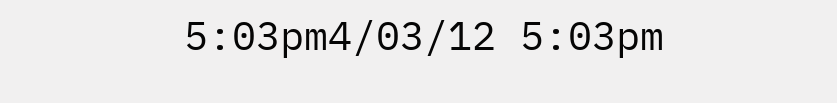5:03pm4/03/12 5:03pm